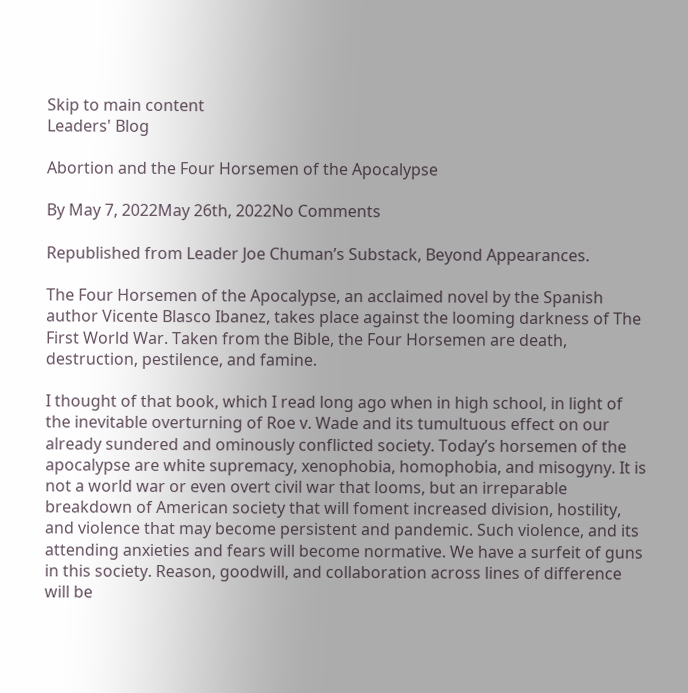Skip to main content
Leaders' Blog

Abortion and the Four Horsemen of the Apocalypse

By May 7, 2022May 26th, 2022No Comments

Republished from Leader Joe Chuman’s Substack, Beyond Appearances.

The Four Horsemen of the Apocalypse, an acclaimed novel by the Spanish author Vicente Blasco Ibanez, takes place against the looming darkness of The First World War. Taken from the Bible, the Four Horsemen are death, destruction, pestilence, and famine.

I thought of that book, which I read long ago when in high school, in light of the inevitable overturning of Roe v. Wade and its tumultuous effect on our already sundered and ominously conflicted society. Today’s horsemen of the apocalypse are white supremacy, xenophobia, homophobia, and misogyny. It is not a world war or even overt civil war that looms, but an irreparable breakdown of American society that will foment increased division, hostility, and violence that may become persistent and pandemic. Such violence, and its attending anxieties and fears will become normative. We have a surfeit of guns in this society. Reason, goodwill, and collaboration across lines of difference will be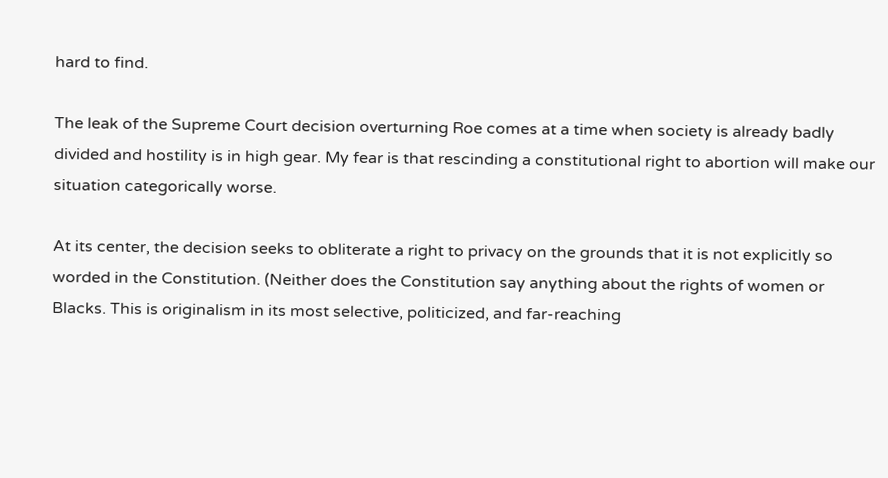hard to find.

The leak of the Supreme Court decision overturning Roe comes at a time when society is already badly divided and hostility is in high gear. My fear is that rescinding a constitutional right to abortion will make our situation categorically worse.

At its center, the decision seeks to obliterate a right to privacy on the grounds that it is not explicitly so worded in the Constitution. (Neither does the Constitution say anything about the rights of women or Blacks. This is originalism in its most selective, politicized, and far-reaching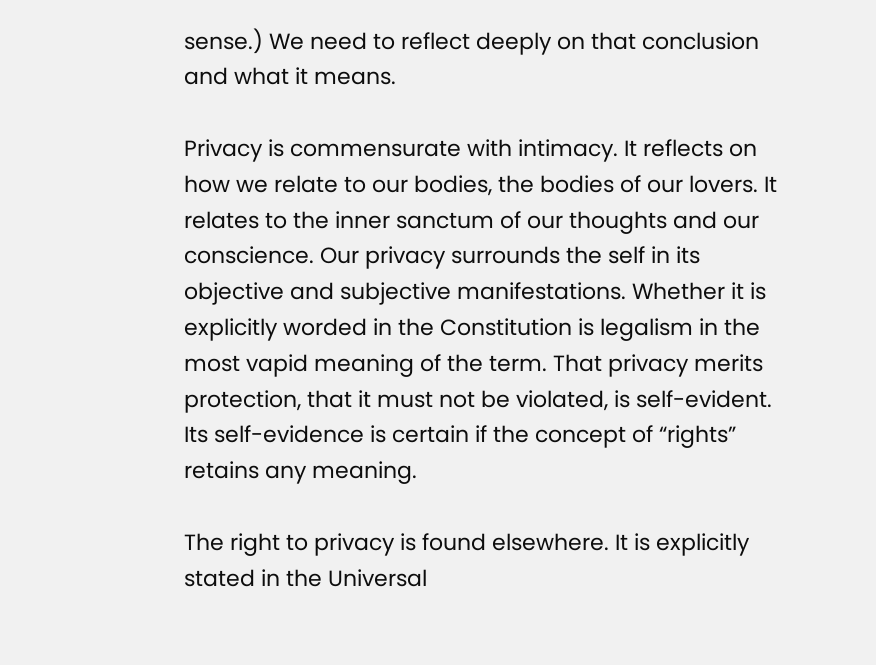sense.) We need to reflect deeply on that conclusion and what it means.

Privacy is commensurate with intimacy. It reflects on how we relate to our bodies, the bodies of our lovers. It relates to the inner sanctum of our thoughts and our conscience. Our privacy surrounds the self in its objective and subjective manifestations. Whether it is explicitly worded in the Constitution is legalism in the most vapid meaning of the term. That privacy merits protection, that it must not be violated, is self-evident. Its self-evidence is certain if the concept of “rights” retains any meaning.

The right to privacy is found elsewhere. It is explicitly stated in the Universal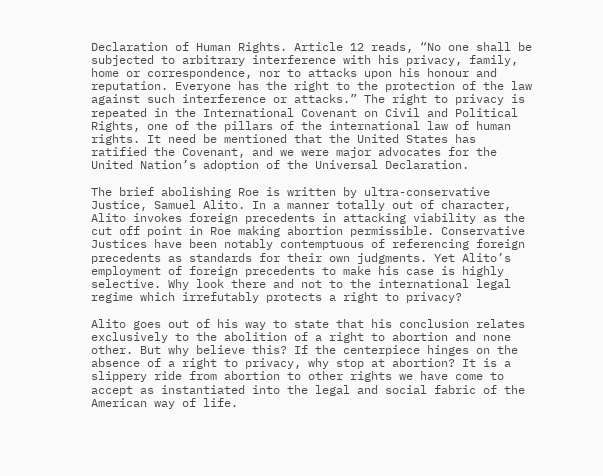Declaration of Human Rights. Article 12 reads, “No one shall be subjected to arbitrary interference with his privacy, family, home or correspondence, nor to attacks upon his honour and reputation. Everyone has the right to the protection of the law against such interference or attacks.” The right to privacy is repeated in the International Covenant on Civil and Political Rights, one of the pillars of the international law of human rights. It need be mentioned that the United States has ratified the Covenant, and we were major advocates for the United Nation’s adoption of the Universal Declaration.

The brief abolishing Roe is written by ultra-conservative Justice, Samuel Alito. In a manner totally out of character, Alito invokes foreign precedents in attacking viability as the cut off point in Roe making abortion permissible. Conservative Justices have been notably contemptuous of referencing foreign precedents as standards for their own judgments. Yet Alito’s employment of foreign precedents to make his case is highly selective. Why look there and not to the international legal regime which irrefutably protects a right to privacy?

Alito goes out of his way to state that his conclusion relates exclusively to the abolition of a right to abortion and none other. But why believe this? If the centerpiece hinges on the absence of a right to privacy, why stop at abortion? It is a slippery ride from abortion to other rights we have come to accept as instantiated into the legal and social fabric of the American way of life.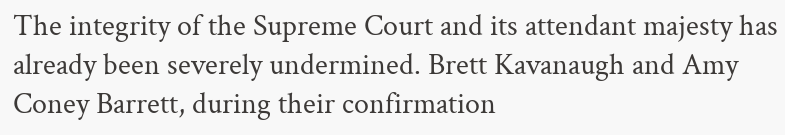The integrity of the Supreme Court and its attendant majesty has already been severely undermined. Brett Kavanaugh and Amy Coney Barrett, during their confirmation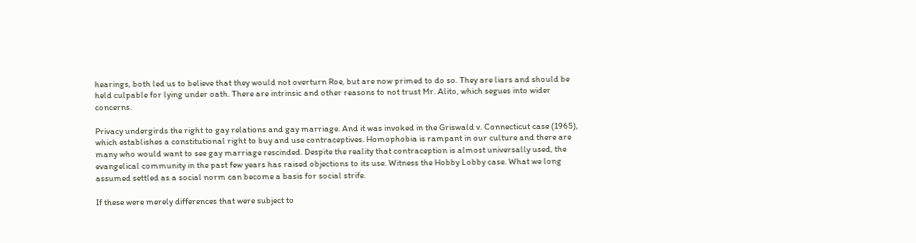hearings, both led us to believe that they would not overturn Roe, but are now primed to do so. They are liars and should be held culpable for lying under oath. There are intrinsic and other reasons to not trust Mr. Alito, which segues into wider concerns.

Privacy undergirds the right to gay relations and gay marriage. And it was invoked in the Griswald v. Connecticut case (1965), which establishes a constitutional right to buy and use contraceptives. Homophobia is rampant in our culture and there are many who would want to see gay marriage rescinded. Despite the reality that contraception is almost universally used, the evangelical community in the past few years has raised objections to its use. Witness the Hobby Lobby case. What we long assumed settled as a social norm can become a basis for social strife.

If these were merely differences that were subject to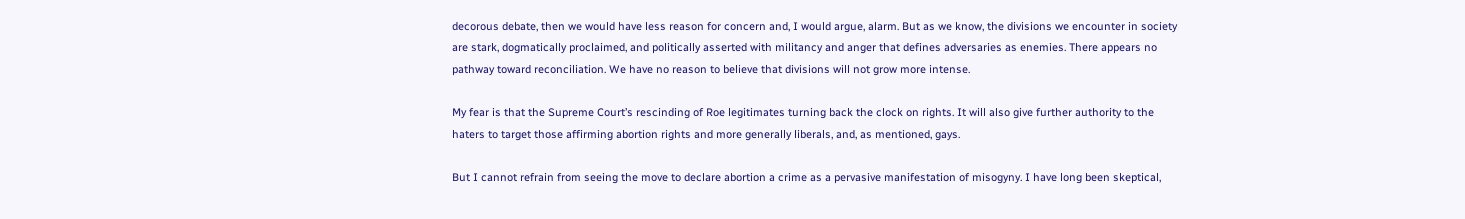decorous debate, then we would have less reason for concern and, I would argue, alarm. But as we know, the divisions we encounter in society are stark, dogmatically proclaimed, and politically asserted with militancy and anger that defines adversaries as enemies. There appears no pathway toward reconciliation. We have no reason to believe that divisions will not grow more intense.

My fear is that the Supreme Court’s rescinding of Roe legitimates turning back the clock on rights. It will also give further authority to the haters to target those affirming abortion rights and more generally liberals, and, as mentioned, gays.

But I cannot refrain from seeing the move to declare abortion a crime as a pervasive manifestation of misogyny. I have long been skeptical,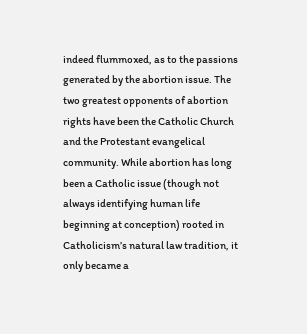indeed flummoxed, as to the passions generated by the abortion issue. The two greatest opponents of abortion rights have been the Catholic Church and the Protestant evangelical community. While abortion has long been a Catholic issue (though not always identifying human life beginning at conception) rooted in Catholicism’s natural law tradition, it only became a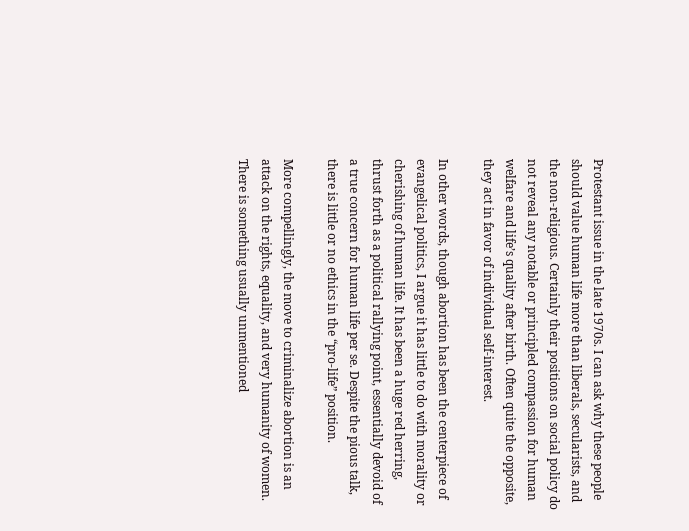Protestant issue in the late 1970s. I can ask why these people should value human life more than liberals, secularists, and the non-religious. Certainly their positions on social policy do not reveal any notable or principled compassion for human welfare and life’s quality after birth. Often quite the opposite, they act in favor of individual self-interest.

In other words, though abortion has been the centerpiece of evangelical politics, I argue it has little to do with morality or cherishing of human life. It has been a huge red herring, thrust forth as a political rallying point, essentially devoid of a true concern for human life per se. Despite the pious talk, there is little or no ethics in the “pro-life” position.

More compellingly, the move to criminalize abortion is an attack on the rights, equality, and very humanity of women. There is something usually unmentioned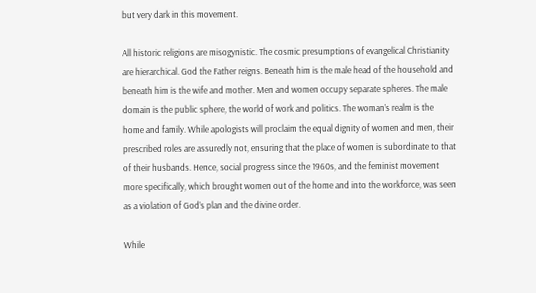but very dark in this movement.

All historic religions are misogynistic. The cosmic presumptions of evangelical Christianity are hierarchical. God the Father reigns. Beneath him is the male head of the household and beneath him is the wife and mother. Men and women occupy separate spheres. The male domain is the public sphere, the world of work and politics. The woman’s realm is the home and family. While apologists will proclaim the equal dignity of women and men, their prescribed roles are assuredly not, ensuring that the place of women is subordinate to that of their husbands. Hence, social progress since the 1960s, and the feminist movement more specifically, which brought women out of the home and into the workforce, was seen as a violation of God’s plan and the divine order.

While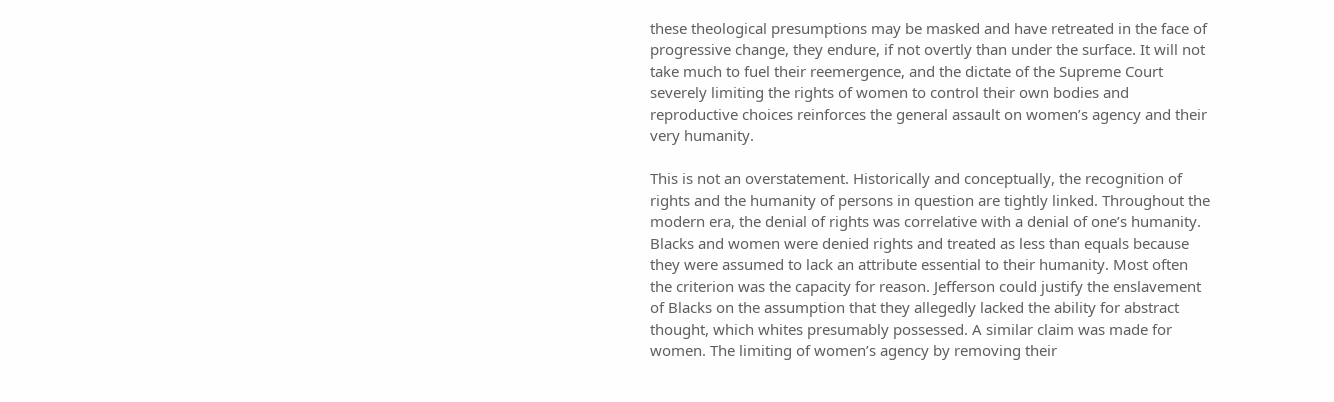these theological presumptions may be masked and have retreated in the face of progressive change, they endure, if not overtly than under the surface. It will not take much to fuel their reemergence, and the dictate of the Supreme Court severely limiting the rights of women to control their own bodies and reproductive choices reinforces the general assault on women’s agency and their very humanity.

This is not an overstatement. Historically and conceptually, the recognition of rights and the humanity of persons in question are tightly linked. Throughout the modern era, the denial of rights was correlative with a denial of one’s humanity. Blacks and women were denied rights and treated as less than equals because they were assumed to lack an attribute essential to their humanity. Most often the criterion was the capacity for reason. Jefferson could justify the enslavement of Blacks on the assumption that they allegedly lacked the ability for abstract thought, which whites presumably possessed. A similar claim was made for women. The limiting of women’s agency by removing their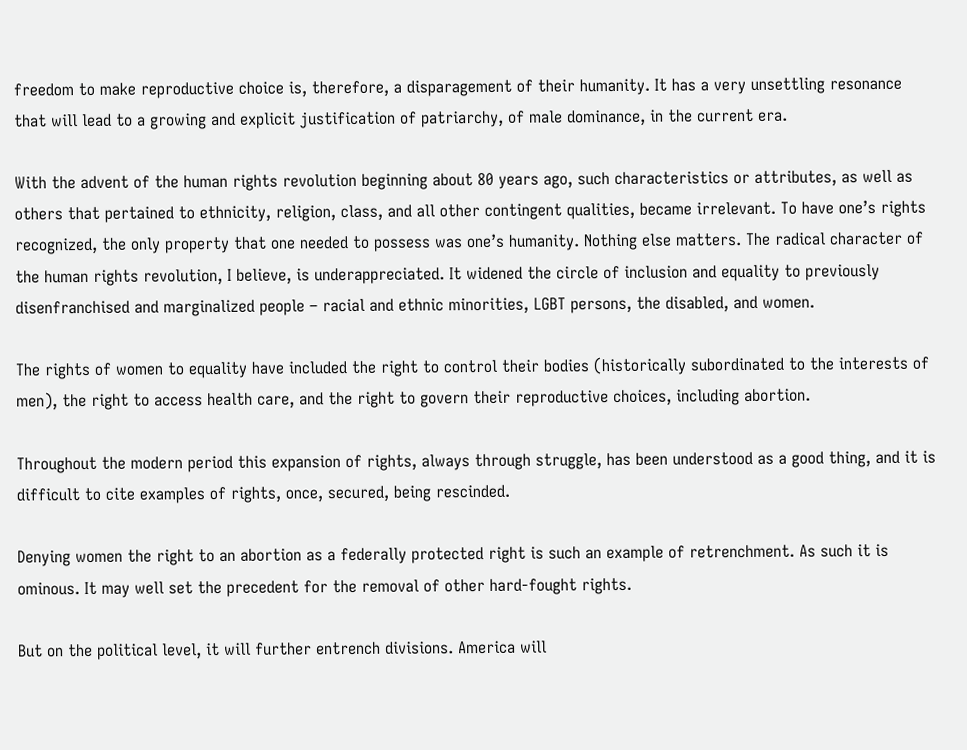freedom to make reproductive choice is, therefore, a disparagement of their humanity. It has a very unsettling resonance that will lead to a growing and explicit justification of patriarchy, of male dominance, in the current era.

With the advent of the human rights revolution beginning about 80 years ago, such characteristics or attributes, as well as others that pertained to ethnicity, religion, class, and all other contingent qualities, became irrelevant. To have one’s rights recognized, the only property that one needed to possess was one’s humanity. Nothing else matters. The radical character of the human rights revolution, I believe, is underappreciated. It widened the circle of inclusion and equality to previously disenfranchised and marginalized people – racial and ethnic minorities, LGBT persons, the disabled, and women.

The rights of women to equality have included the right to control their bodies (historically subordinated to the interests of men), the right to access health care, and the right to govern their reproductive choices, including abortion.

Throughout the modern period this expansion of rights, always through struggle, has been understood as a good thing, and it is difficult to cite examples of rights, once, secured, being rescinded.

Denying women the right to an abortion as a federally protected right is such an example of retrenchment. As such it is ominous. It may well set the precedent for the removal of other hard-fought rights.

But on the political level, it will further entrench divisions. America will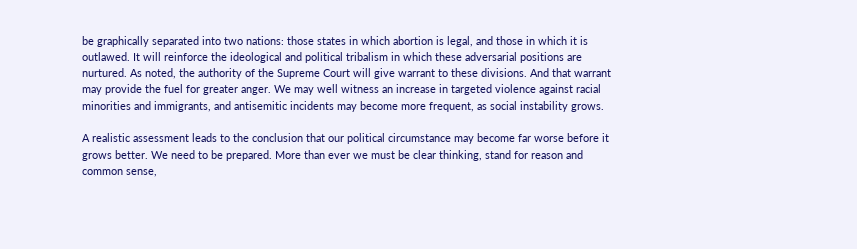be graphically separated into two nations: those states in which abortion is legal, and those in which it is outlawed. It will reinforce the ideological and political tribalism in which these adversarial positions are nurtured. As noted, the authority of the Supreme Court will give warrant to these divisions. And that warrant may provide the fuel for greater anger. We may well witness an increase in targeted violence against racial minorities and immigrants, and antisemitic incidents may become more frequent, as social instability grows.

A realistic assessment leads to the conclusion that our political circumstance may become far worse before it grows better. We need to be prepared. More than ever we must be clear thinking, stand for reason and common sense,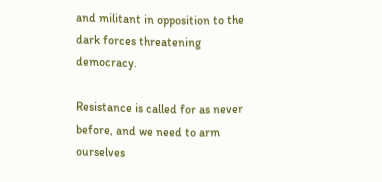and militant in opposition to the dark forces threatening democracy.

Resistance is called for as never before, and we need to arm ourselves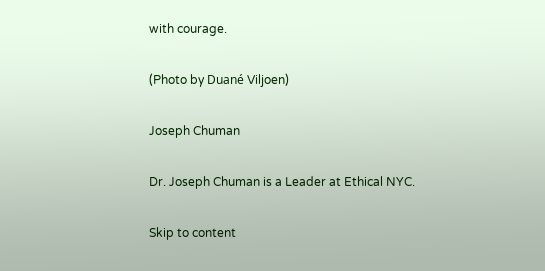with courage.

(Photo by Duané Viljoen)

Joseph Chuman

Dr. Joseph Chuman is a Leader at Ethical NYC.

Skip to content